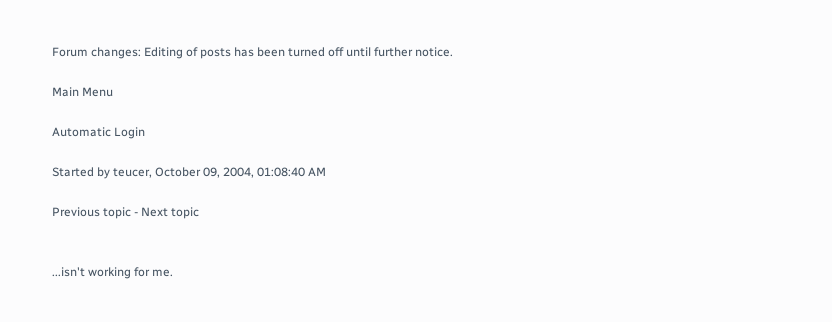Forum changes: Editing of posts has been turned off until further notice.

Main Menu

Automatic Login

Started by teucer, October 09, 2004, 01:08:40 AM

Previous topic - Next topic


...isn't working for me.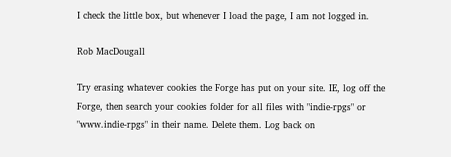I check the little box, but whenever I load the page, I am not logged in.

Rob MacDougall

Try erasing whatever cookies the Forge has put on your site. IE, log off the Forge, then search your cookies folder for all files with "indie-rpgs" or "www.indie-rpgs" in their name. Delete them. Log back on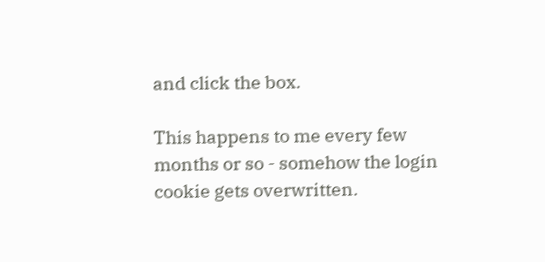and click the box.

This happens to me every few months or so - somehow the login cookie gets overwritten.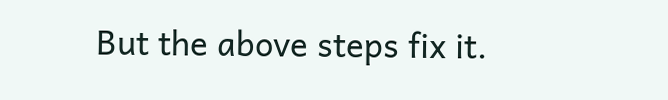But the above steps fix it.